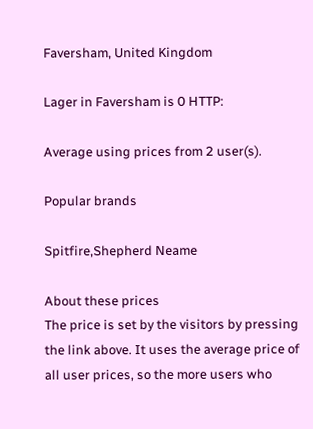Faversham, United Kingdom

Lager in Faversham is 0 HTTP:

Average using prices from 2 user(s).

Popular brands

Spitfire,Shepherd Neame

About these prices
The price is set by the visitors by pressing the link above. It uses the average price of all user prices, so the more users who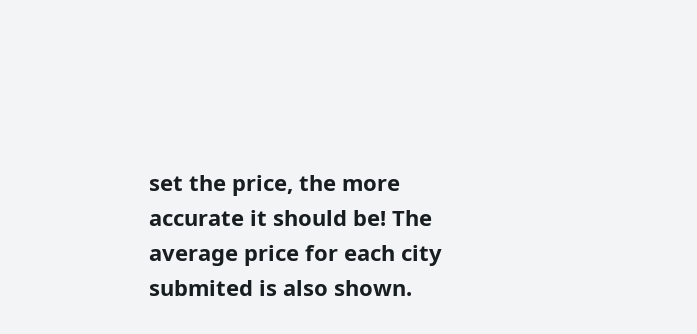set the price, the more accurate it should be! The average price for each city submited is also shown.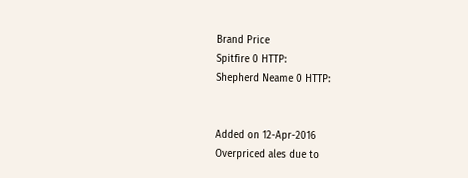Brand Price
Spitfire 0 HTTP:
Shepherd Neame 0 HTTP:


Added on 12-Apr-2016
Overpriced ales due to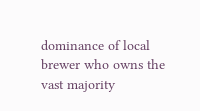dominance of local brewer who owns the vast majority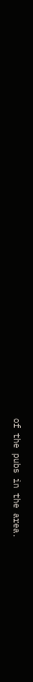of the pubs in the area.